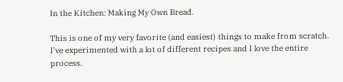In the Kitchen: Making My Own Bread.

This is one of my very favorite (and easiest) things to make from scratch.  I've experimented with a lot of different recipes and I love the entire process.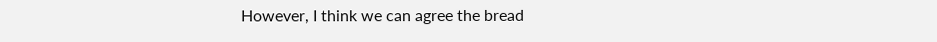However, I think we can agree the bread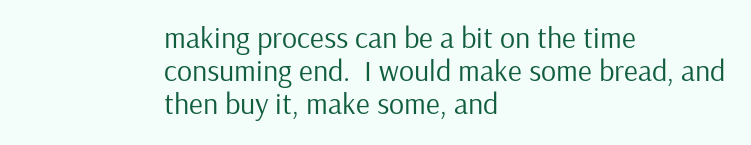making process can be a bit on the time consuming end.  I would make some bread, and then buy it, make some, and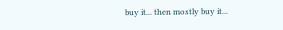buy it... then mostly buy it...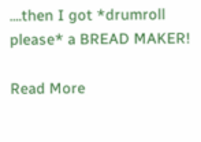....then I got *drumroll please* a BREAD MAKER!

Read More